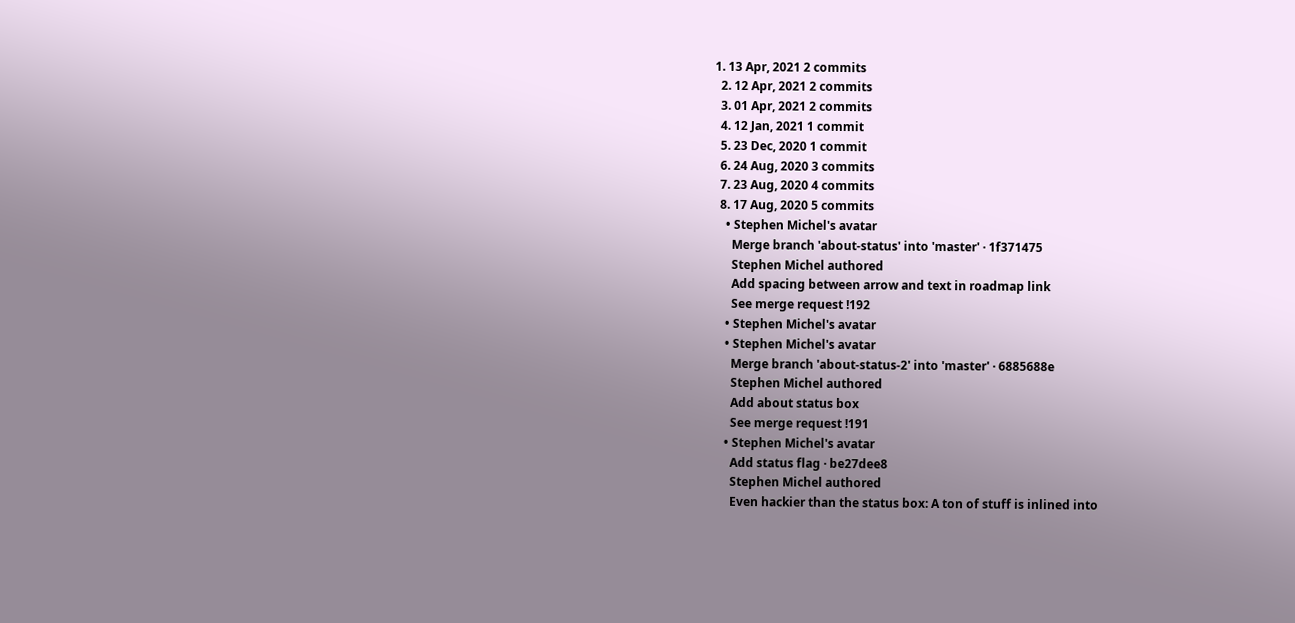1. 13 Apr, 2021 2 commits
  2. 12 Apr, 2021 2 commits
  3. 01 Apr, 2021 2 commits
  4. 12 Jan, 2021 1 commit
  5. 23 Dec, 2020 1 commit
  6. 24 Aug, 2020 3 commits
  7. 23 Aug, 2020 4 commits
  8. 17 Aug, 2020 5 commits
    • Stephen Michel's avatar
      Merge branch 'about-status' into 'master' · 1f371475
      Stephen Michel authored
      Add spacing between arrow and text in roadmap link
      See merge request !192
    • Stephen Michel's avatar
    • Stephen Michel's avatar
      Merge branch 'about-status-2' into 'master' · 6885688e
      Stephen Michel authored
      Add about status box
      See merge request !191
    • Stephen Michel's avatar
      Add status flag · be27dee8
      Stephen Michel authored
      Even hackier than the status box: A ton of stuff is inlined into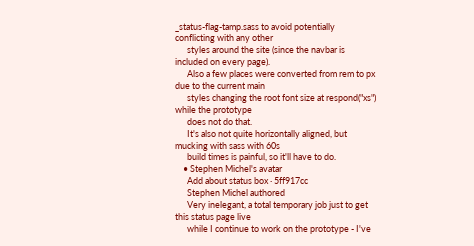_status-flag-tamp.sass to avoid potentially conflicting with any other
      styles around the site (since the navbar is included on every page).
      Also a few places were converted from rem to px due to the current main
      styles changing the root font size at respond("xs") while the prototype
      does not do that.
      It's also not quite horizontally aligned, but mucking with sass with 60s
      build times is painful, so it'll have to do.
    • Stephen Michel's avatar
      Add about status box · 5ff917cc
      Stephen Michel authored
      Very inelegant, a total temporary job just to get this status page live
      while I continue to work on the prototype - I've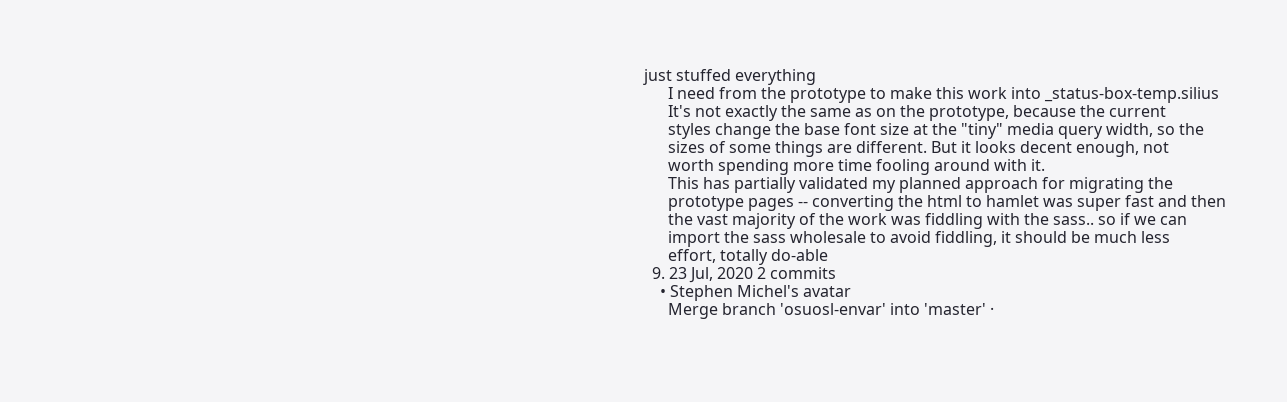just stuffed everything
      I need from the prototype to make this work into _status-box-temp.silius
      It's not exactly the same as on the prototype, because the current
      styles change the base font size at the "tiny" media query width, so the
      sizes of some things are different. But it looks decent enough, not
      worth spending more time fooling around with it.
      This has partially validated my planned approach for migrating the
      prototype pages -- converting the html to hamlet was super fast and then
      the vast majority of the work was fiddling with the sass.. so if we can
      import the sass wholesale to avoid fiddling, it should be much less
      effort, totally do-able
  9. 23 Jul, 2020 2 commits
    • Stephen Michel's avatar
      Merge branch 'osuosl-envar' into 'master' ·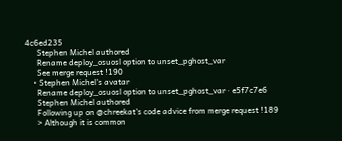4c6ed235
      Stephen Michel authored
      Rename deploy_osuosl option to unset_pghost_var
      See merge request !190
    • Stephen Michel's avatar
      Rename deploy_osuosl option to unset_pghost_var · e5f7c7e6
      Stephen Michel authored
      Following up on @chreekat's code advice from merge request !189
      > Although it is common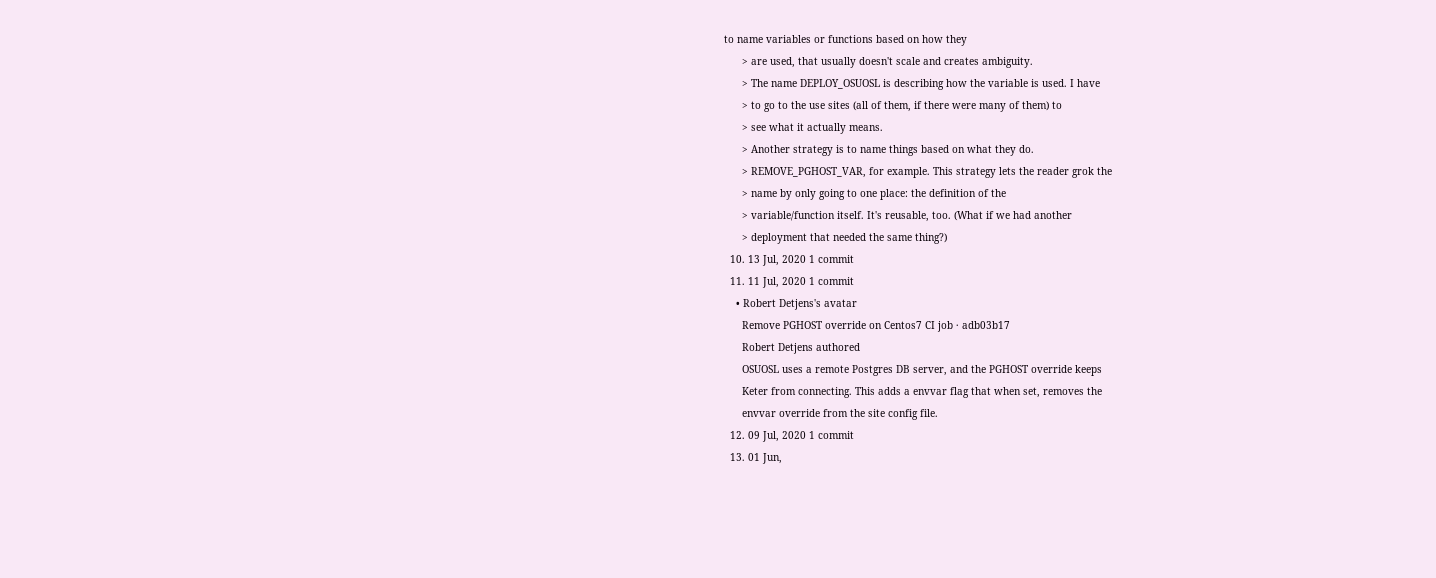to name variables or functions based on how they
      > are used, that usually doesn't scale and creates ambiguity.
      > The name DEPLOY_OSUOSL is describing how the variable is used. I have
      > to go to the use sites (all of them, if there were many of them) to
      > see what it actually means.
      > Another strategy is to name things based on what they do.
      > REMOVE_PGHOST_VAR, for example. This strategy lets the reader grok the
      > name by only going to one place: the definition of the
      > variable/function itself. It's reusable, too. (What if we had another
      > deployment that needed the same thing?)
  10. 13 Jul, 2020 1 commit
  11. 11 Jul, 2020 1 commit
    • Robert Detjens's avatar
      Remove PGHOST override on Centos7 CI job · adb03b17
      Robert Detjens authored
      OSUOSL uses a remote Postgres DB server, and the PGHOST override keeps
      Keter from connecting. This adds a envvar flag that when set, removes the
      envvar override from the site config file.
  12. 09 Jul, 2020 1 commit
  13. 01 Jun,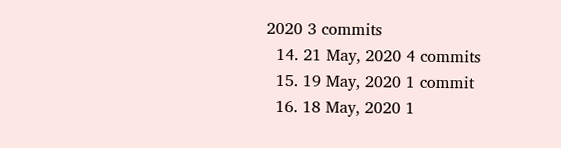2020 3 commits
  14. 21 May, 2020 4 commits
  15. 19 May, 2020 1 commit
  16. 18 May, 2020 1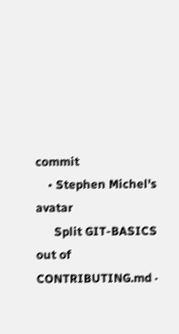commit
    • Stephen Michel's avatar
      Split GIT-BASICS out of CONTRIBUTING.md ·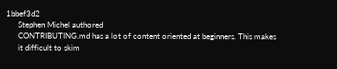1bbef3d2
      Stephen Michel authored
      CONTRIBUTING.md has a lot of content oriented at beginners. This makes
      it difficult to skim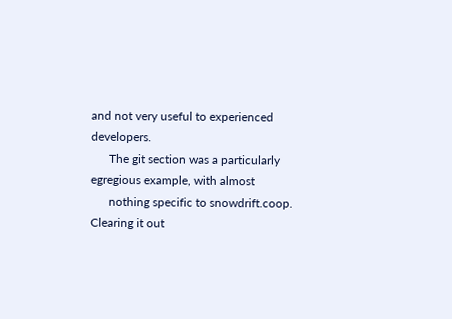and not very useful to experienced developers.
      The git section was a particularly egregious example, with almost
      nothing specific to snowdrift.coop. Clearing it out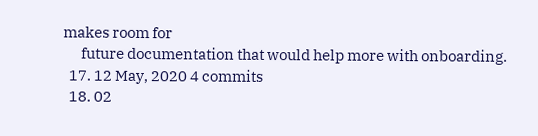makes room for
      future documentation that would help more with onboarding.
  17. 12 May, 2020 4 commits
  18. 02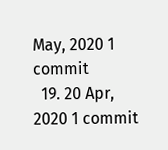May, 2020 1 commit
  19. 20 Apr, 2020 1 commit